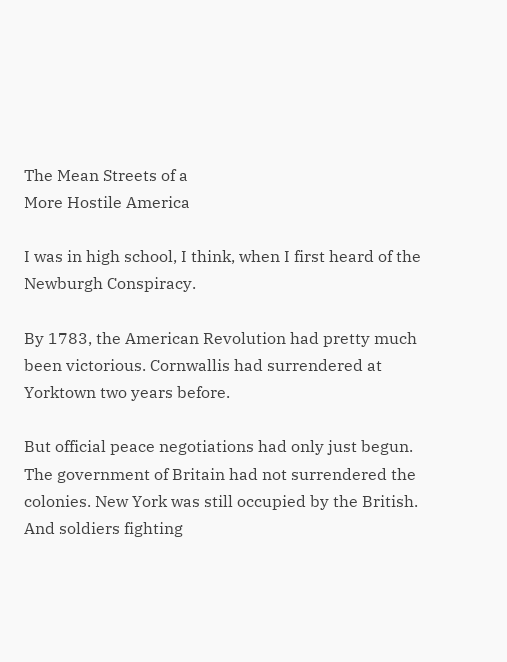The Mean Streets of a
More Hostile America

I was in high school, I think, when I first heard of the Newburgh Conspiracy.

By 1783, the American Revolution had pretty much been victorious. Cornwallis had surrendered at Yorktown two years before.

But official peace negotiations had only just begun. The government of Britain had not surrendered the colonies. New York was still occupied by the British. And soldiers fighting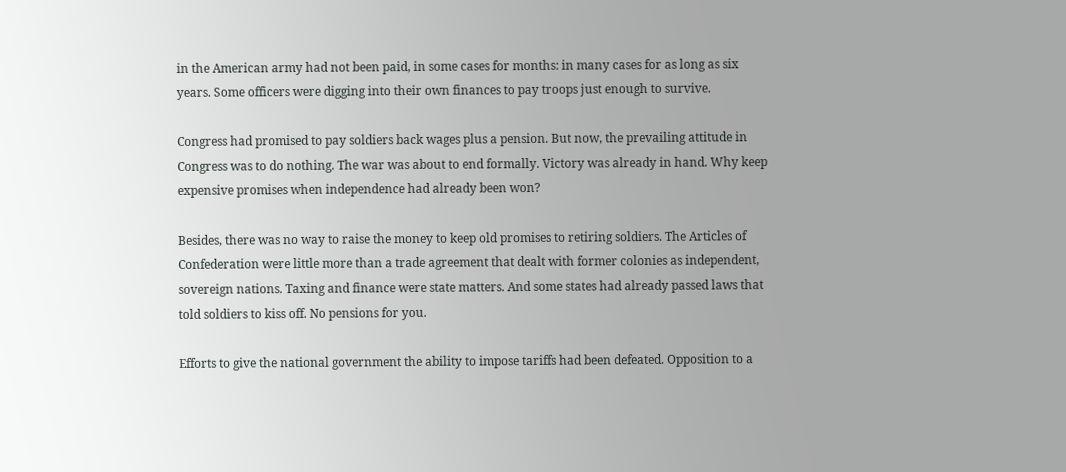in the American army had not been paid, in some cases for months: in many cases for as long as six years. Some officers were digging into their own finances to pay troops just enough to survive.

Congress had promised to pay soldiers back wages plus a pension. But now, the prevailing attitude in Congress was to do nothing. The war was about to end formally. Victory was already in hand. Why keep expensive promises when independence had already been won?

Besides, there was no way to raise the money to keep old promises to retiring soldiers. The Articles of Confederation were little more than a trade agreement that dealt with former colonies as independent, sovereign nations. Taxing and finance were state matters. And some states had already passed laws that told soldiers to kiss off. No pensions for you.

Efforts to give the national government the ability to impose tariffs had been defeated. Opposition to a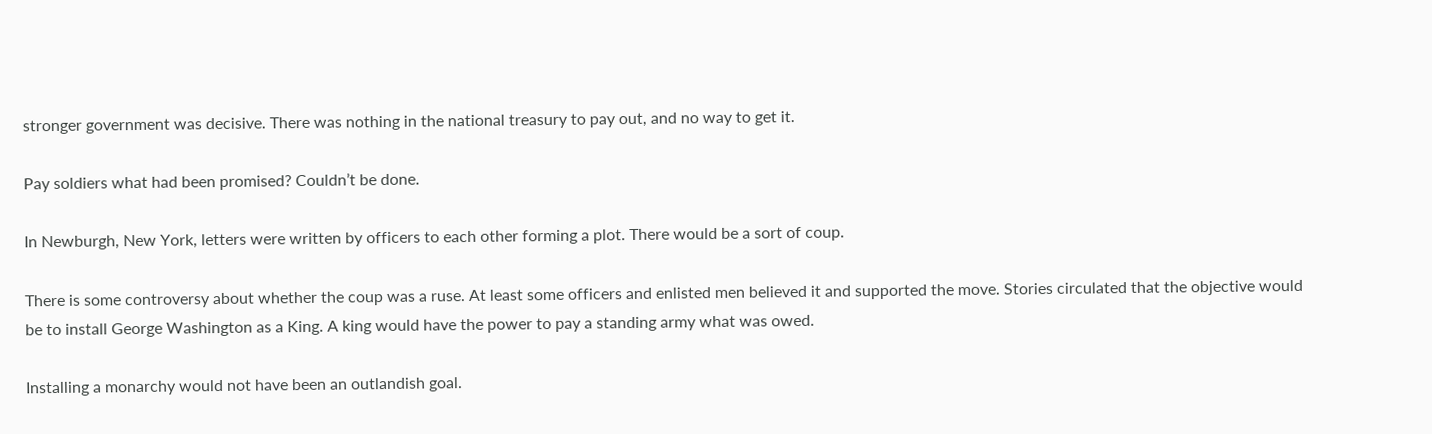stronger government was decisive. There was nothing in the national treasury to pay out, and no way to get it.

Pay soldiers what had been promised? Couldn’t be done.

In Newburgh, New York, letters were written by officers to each other forming a plot. There would be a sort of coup.

There is some controversy about whether the coup was a ruse. At least some officers and enlisted men believed it and supported the move. Stories circulated that the objective would be to install George Washington as a King. A king would have the power to pay a standing army what was owed.

Installing a monarchy would not have been an outlandish goal.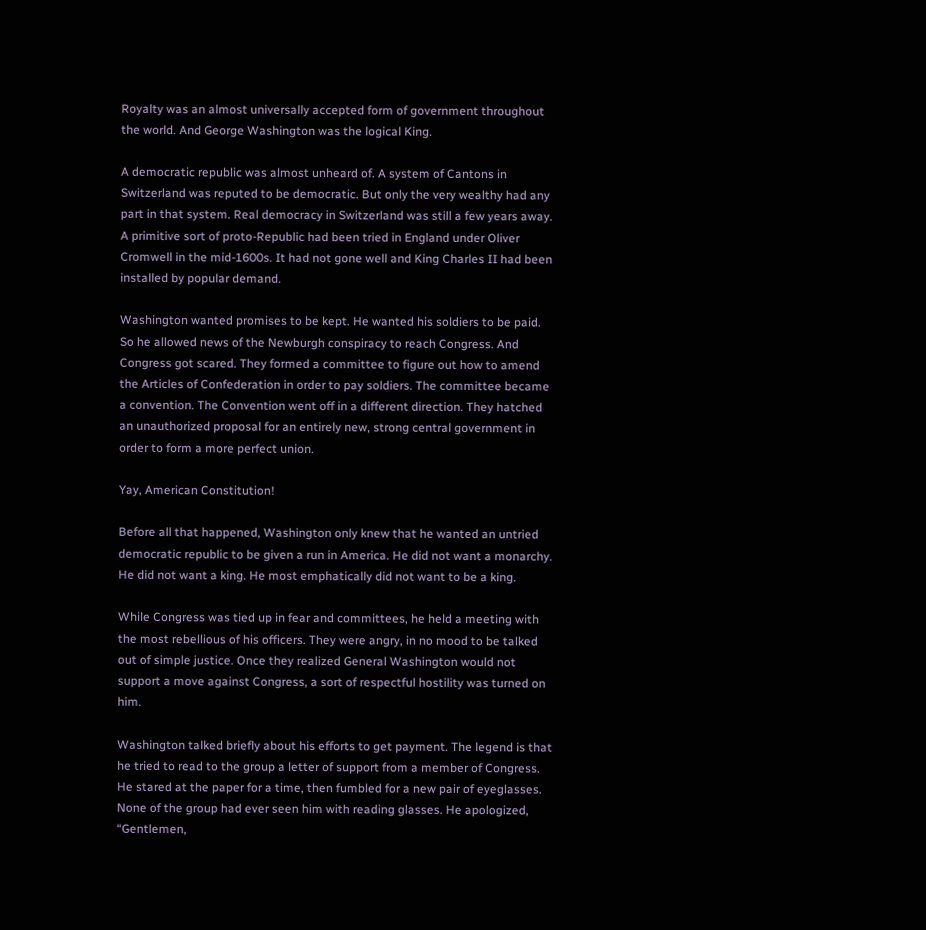Royalty was an almost universally accepted form of government throughout the world. And George Washington was the logical King.

A democratic republic was almost unheard of. A system of Cantons in Switzerland was reputed to be democratic. But only the very wealthy had any part in that system. Real democracy in Switzerland was still a few years away. A primitive sort of proto-Republic had been tried in England under Oliver Cromwell in the mid-1600s. It had not gone well and King Charles II had been installed by popular demand.

Washington wanted promises to be kept. He wanted his soldiers to be paid. So he allowed news of the Newburgh conspiracy to reach Congress. And Congress got scared. They formed a committee to figure out how to amend the Articles of Confederation in order to pay soldiers. The committee became a convention. The Convention went off in a different direction. They hatched an unauthorized proposal for an entirely new, strong central government in order to form a more perfect union.

Yay, American Constitution!

Before all that happened, Washington only knew that he wanted an untried democratic republic to be given a run in America. He did not want a monarchy. He did not want a king. He most emphatically did not want to be a king.

While Congress was tied up in fear and committees, he held a meeting with the most rebellious of his officers. They were angry, in no mood to be talked out of simple justice. Once they realized General Washington would not support a move against Congress, a sort of respectful hostility was turned on him.

Washington talked briefly about his efforts to get payment. The legend is that he tried to read to the group a letter of support from a member of Congress. He stared at the paper for a time, then fumbled for a new pair of eyeglasses. None of the group had ever seen him with reading glasses. He apologized, “Gentlemen,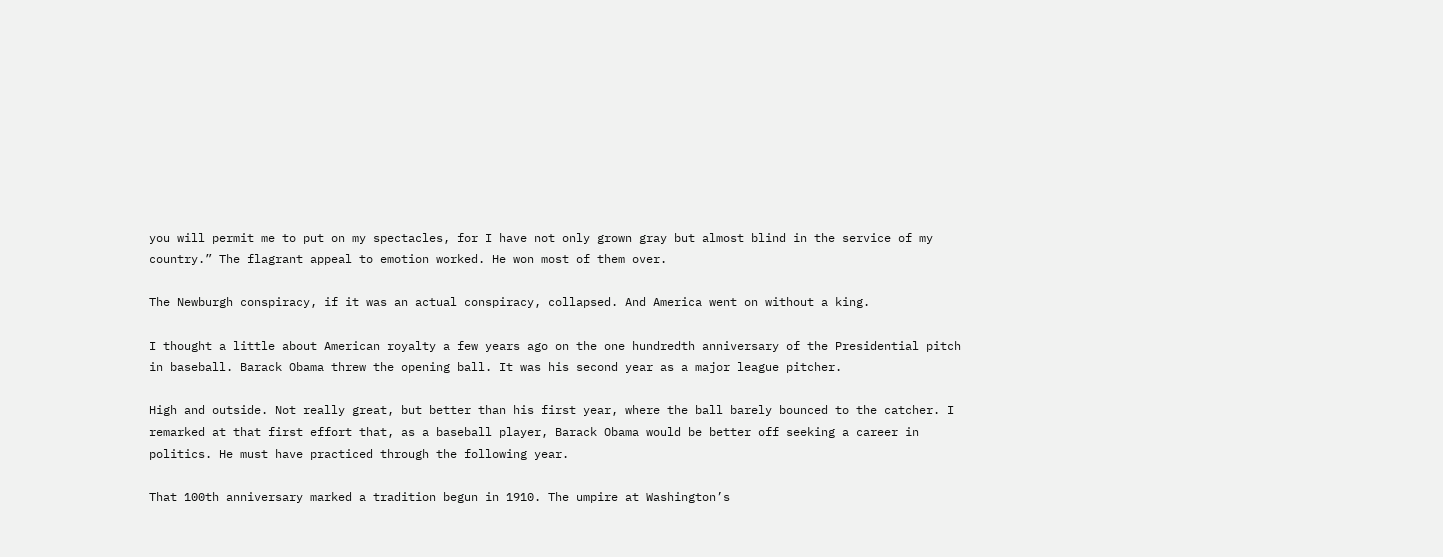you will permit me to put on my spectacles, for I have not only grown gray but almost blind in the service of my country.” The flagrant appeal to emotion worked. He won most of them over.

The Newburgh conspiracy, if it was an actual conspiracy, collapsed. And America went on without a king.

I thought a little about American royalty a few years ago on the one hundredth anniversary of the Presidential pitch in baseball. Barack Obama threw the opening ball. It was his second year as a major league pitcher.

High and outside. Not really great, but better than his first year, where the ball barely bounced to the catcher. I remarked at that first effort that, as a baseball player, Barack Obama would be better off seeking a career in politics. He must have practiced through the following year.

That 100th anniversary marked a tradition begun in 1910. The umpire at Washington’s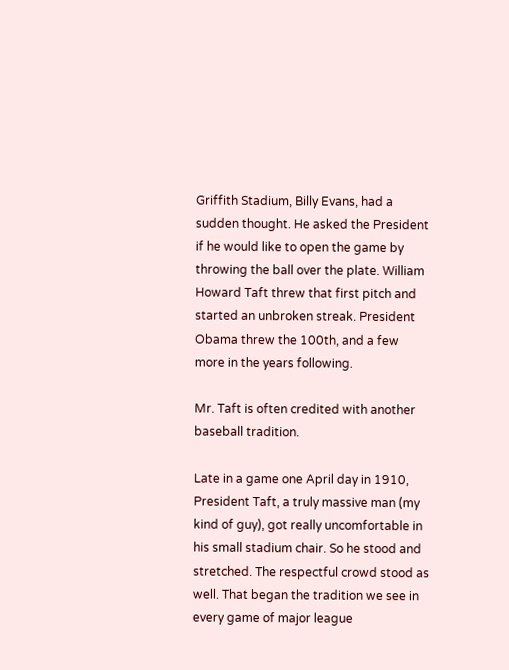Griffith Stadium, Billy Evans, had a sudden thought. He asked the President if he would like to open the game by throwing the ball over the plate. William Howard Taft threw that first pitch and started an unbroken streak. President Obama threw the 100th, and a few more in the years following.

Mr. Taft is often credited with another baseball tradition.

Late in a game one April day in 1910, President Taft, a truly massive man (my kind of guy), got really uncomfortable in his small stadium chair. So he stood and stretched. The respectful crowd stood as well. That began the tradition we see in every game of major league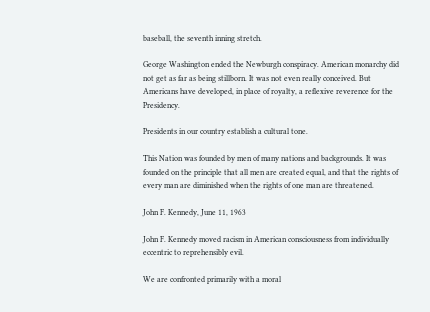baseball, the seventh inning stretch.

George Washington ended the Newburgh conspiracy. American monarchy did not get as far as being stillborn. It was not even really conceived. But Americans have developed, in place of royalty, a reflexive reverence for the Presidency.

Presidents in our country establish a cultural tone.

This Nation was founded by men of many nations and backgrounds. It was founded on the principle that all men are created equal, and that the rights of every man are diminished when the rights of one man are threatened.

John F. Kennedy, June 11, 1963

John F. Kennedy moved racism in American consciousness from individually eccentric to reprehensibly evil.

We are confronted primarily with a moral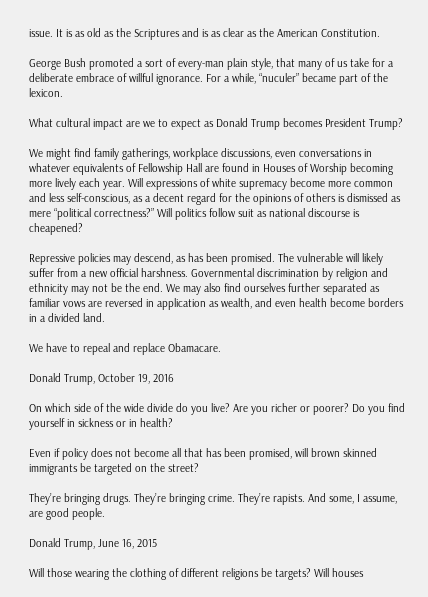issue. It is as old as the Scriptures and is as clear as the American Constitution.

George Bush promoted a sort of every-man plain style, that many of us take for a deliberate embrace of willful ignorance. For a while, “nuculer” became part of the lexicon.

What cultural impact are we to expect as Donald Trump becomes President Trump?

We might find family gatherings, workplace discussions, even conversations in whatever equivalents of Fellowship Hall are found in Houses of Worship becoming more lively each year. Will expressions of white supremacy become more common and less self-conscious, as a decent regard for the opinions of others is dismissed as mere “political correctness?” Will politics follow suit as national discourse is cheapened?

Repressive policies may descend, as has been promised. The vulnerable will likely suffer from a new official harshness. Governmental discrimination by religion and ethnicity may not be the end. We may also find ourselves further separated as familiar vows are reversed in application as wealth, and even health become borders in a divided land.

We have to repeal and replace Obamacare.

Donald Trump, October 19, 2016

On which side of the wide divide do you live? Are you richer or poorer? Do you find yourself in sickness or in health?

Even if policy does not become all that has been promised, will brown skinned immigrants be targeted on the street?

They’re bringing drugs. They’re bringing crime. They’re rapists. And some, I assume, are good people.

Donald Trump, June 16, 2015

Will those wearing the clothing of different religions be targets? Will houses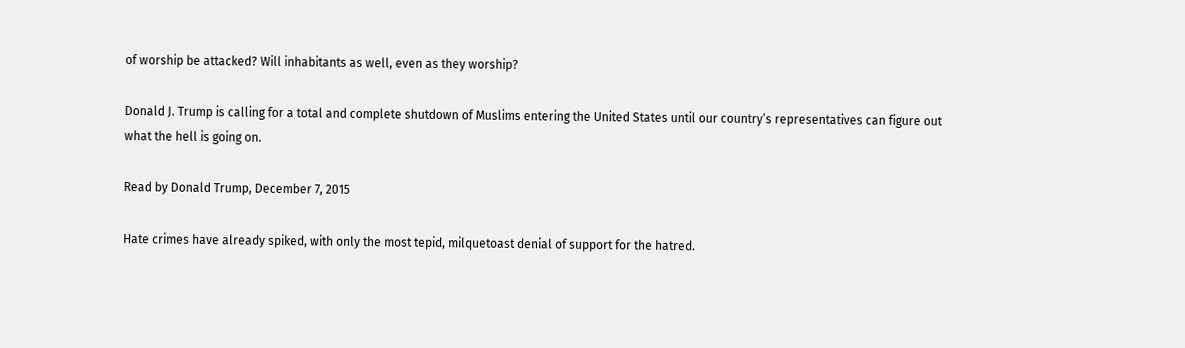of worship be attacked? Will inhabitants as well, even as they worship?

Donald J. Trump is calling for a total and complete shutdown of Muslims entering the United States until our country’s representatives can figure out what the hell is going on.

Read by Donald Trump, December 7, 2015

Hate crimes have already spiked, with only the most tepid, milquetoast denial of support for the hatred.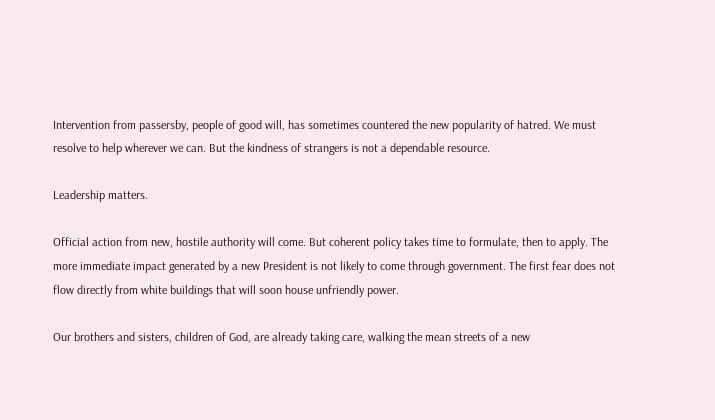Intervention from passersby, people of good will, has sometimes countered the new popularity of hatred. We must resolve to help wherever we can. But the kindness of strangers is not a dependable resource.

Leadership matters.

Official action from new, hostile authority will come. But coherent policy takes time to formulate, then to apply. The more immediate impact generated by a new President is not likely to come through government. The first fear does not flow directly from white buildings that will soon house unfriendly power.

Our brothers and sisters, children of God, are already taking care, walking the mean streets of a new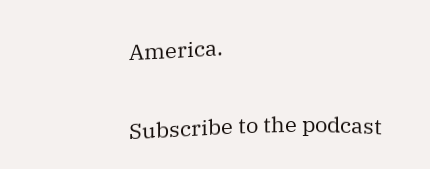America.

Subscribe to the podcast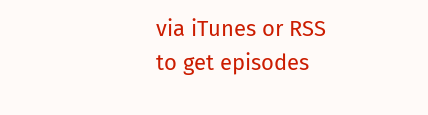via iTunes or RSS
to get episodes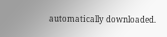automatically downloaded.